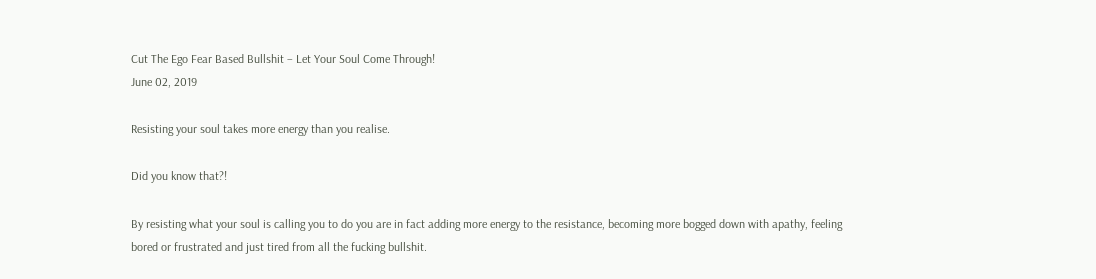Cut The Ego Fear Based Bullshit – Let Your Soul Come Through!
June 02, 2019

Resisting your soul takes more energy than you realise.

Did you know that?!

By resisting what your soul is calling you to do you are in fact adding more energy to the resistance, becoming more bogged down with apathy, feeling bored or frustrated and just tired from all the fucking bullshit.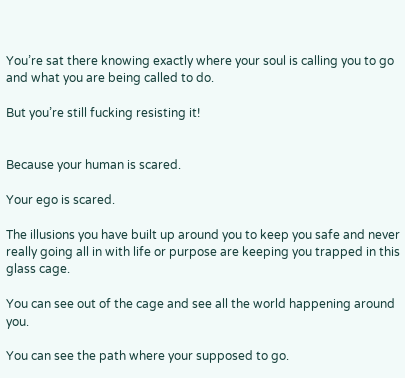You’re sat there knowing exactly where your soul is calling you to go and what you are being called to do.

But you’re still fucking resisting it!


Because your human is scared.

Your ego is scared.

The illusions you have built up around you to keep you safe and never really going all in with life or purpose are keeping you trapped in this glass cage.

You can see out of the cage and see all the world happening around you.

You can see the path where your supposed to go.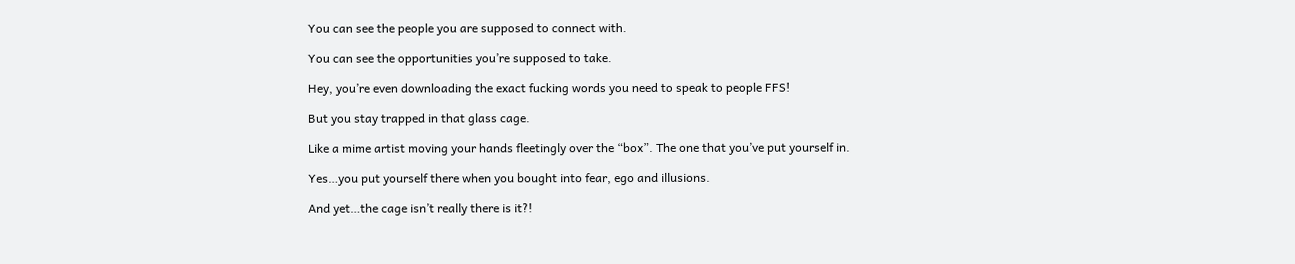You can see the people you are supposed to connect with.

You can see the opportunities you’re supposed to take.

Hey, you’re even downloading the exact fucking words you need to speak to people FFS!

But you stay trapped in that glass cage.

Like a mime artist moving your hands fleetingly over the “box”. The one that you’ve put yourself in.

Yes…you put yourself there when you bought into fear, ego and illusions.

And yet…the cage isn’t really there is it?!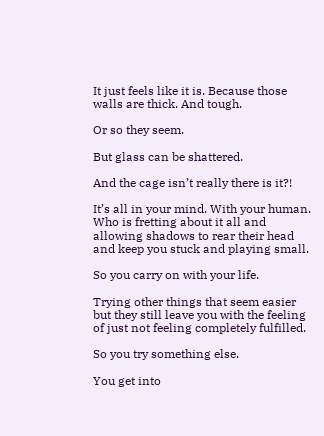It just feels like it is. Because those walls are thick. And tough.

Or so they seem.

But glass can be shattered.

And the cage isn’t really there is it?!

It’s all in your mind. With your human. Who is fretting about it all and allowing shadows to rear their head and keep you stuck and playing small.

So you carry on with your life.

Trying other things that seem easier but they still leave you with the feeling of just not feeling completely fulfilled.

So you try something else.

You get into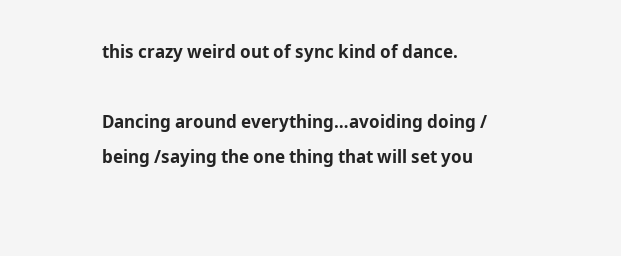this crazy weird out of sync kind of dance.

Dancing around everything…avoiding doing / being /saying the one thing that will set you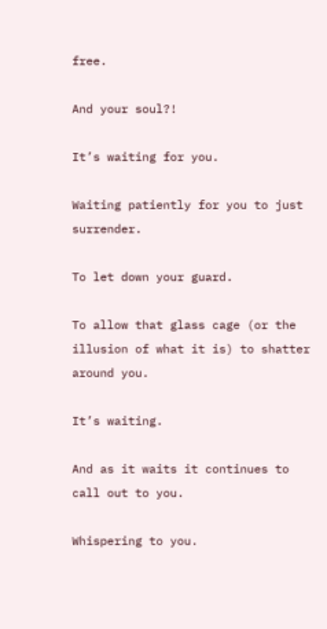free.

And your soul?!

It’s waiting for you.

Waiting patiently for you to just surrender.

To let down your guard.

To allow that glass cage (or the illusion of what it is) to shatter around you.

It’s waiting.

And as it waits it continues to call out to you.

Whispering to you.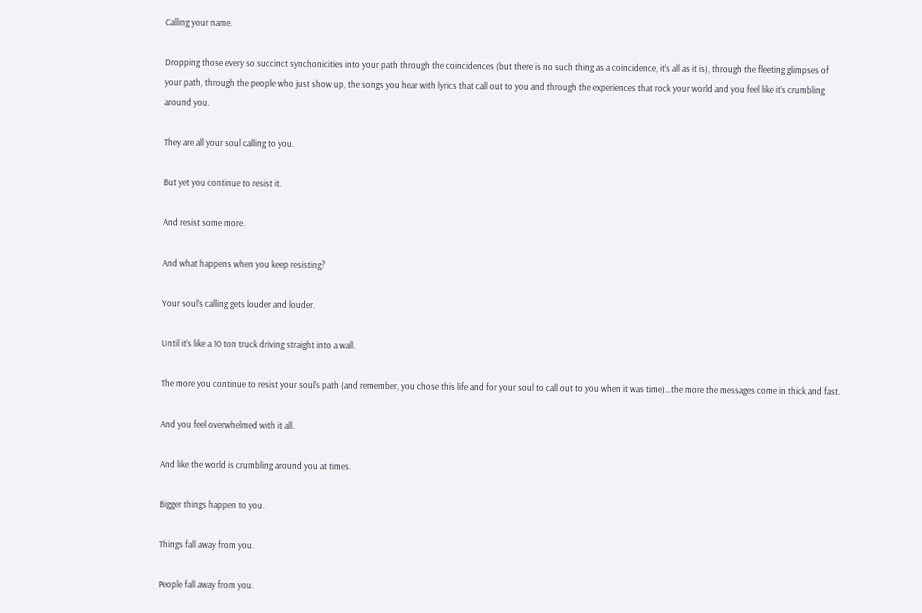Calling your name.

Dropping those every so succinct synchonicities into your path through the coincidences (but there is no such thing as a coincidence, it’s all as it is), through the fleeting glimpses of your path, through the people who just show up, the songs you hear with lyrics that call out to you and through the experiences that rock your world and you feel like it’s crumbling around you.

They are all your soul calling to you.

But yet you continue to resist it.

And resist some more.

And what happens when you keep resisting?

Your soul’s calling gets louder and louder.

Until it’s like a 10 ton truck driving straight into a wall.

The more you continue to resist your soul’s path (and remember, you chose this life and for your soul to call out to you when it was time)…the more the messages come in thick and fast.

And you feel overwhelmed with it all.

And like the world is crumbling around you at times.

Bigger things happen to you.

Things fall away from you.

People fall away from you.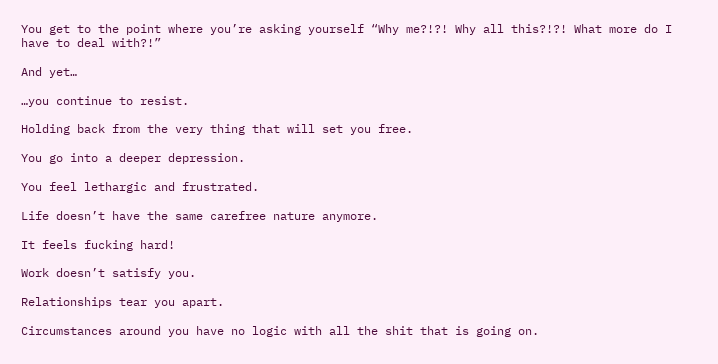You get to the point where you’re asking yourself “Why me?!?! Why all this?!?! What more do I have to deal with?!”

And yet…

…you continue to resist.

Holding back from the very thing that will set you free.

You go into a deeper depression.

You feel lethargic and frustrated.

Life doesn’t have the same carefree nature anymore.

It feels fucking hard!

Work doesn’t satisfy you.

Relationships tear you apart.

Circumstances around you have no logic with all the shit that is going on.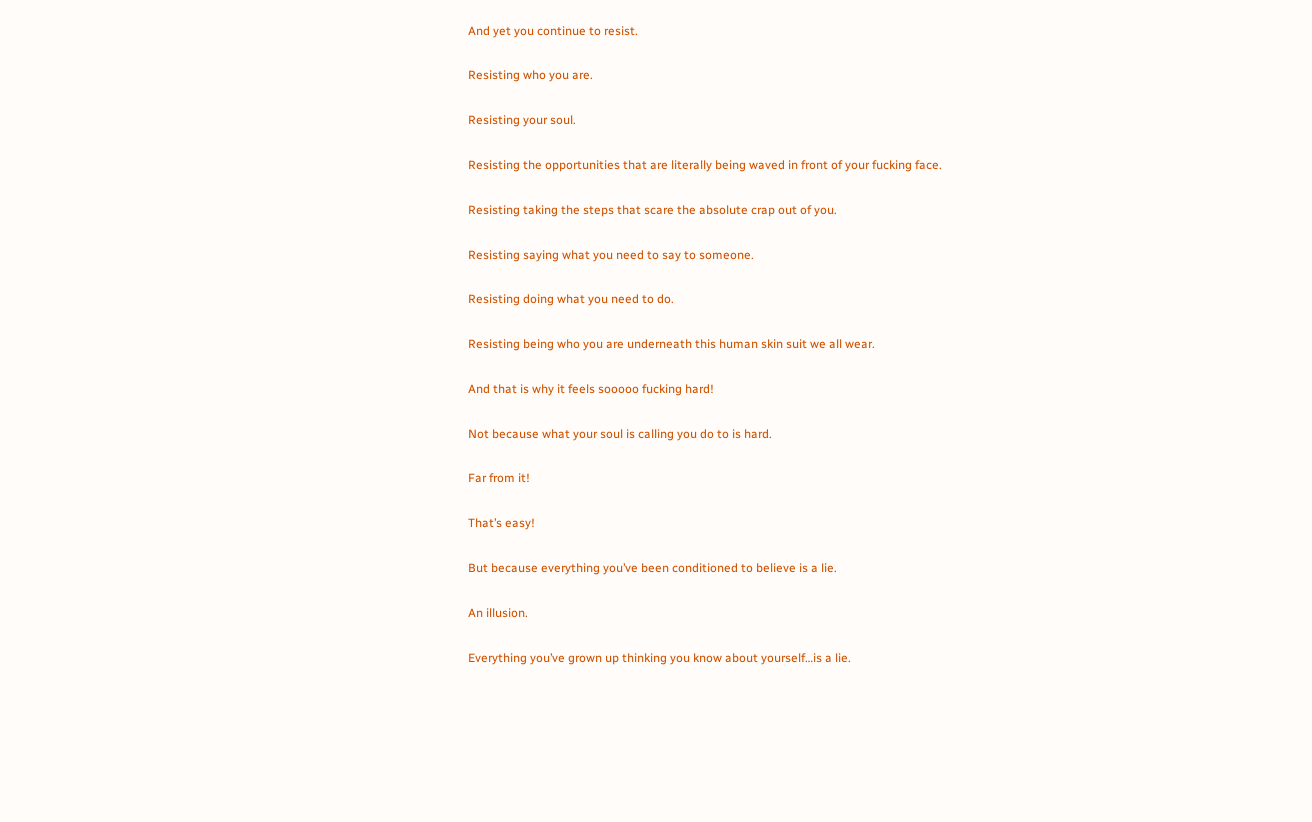And yet you continue to resist.

Resisting who you are.

Resisting your soul.

Resisting the opportunities that are literally being waved in front of your fucking face.

Resisting taking the steps that scare the absolute crap out of you.

Resisting saying what you need to say to someone.

Resisting doing what you need to do.

Resisting being who you are underneath this human skin suit we all wear.

And that is why it feels sooooo fucking hard!

Not because what your soul is calling you do to is hard.

Far from it!

That’s easy!

But because everything you’ve been conditioned to believe is a lie.

An illusion.

Everything you’ve grown up thinking you know about yourself…is a lie.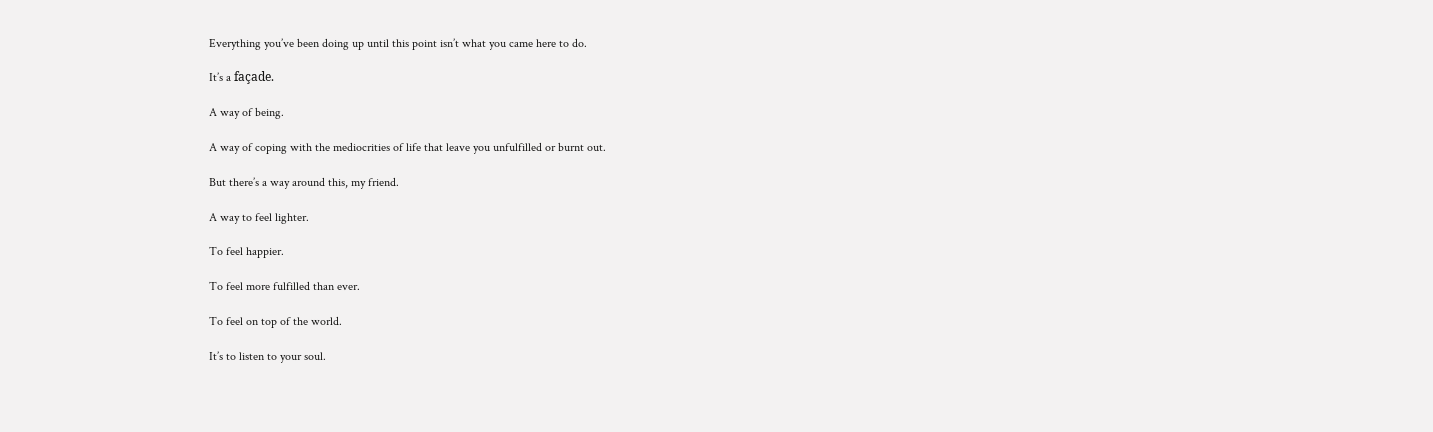Everything you’ve been doing up until this point isn’t what you came here to do.

It’s a façade.

A way of being.

A way of coping with the mediocrities of life that leave you unfulfilled or burnt out.

But there’s a way around this, my friend.

A way to feel lighter.

To feel happier.

To feel more fulfilled than ever.

To feel on top of the world.

It’s to listen to your soul.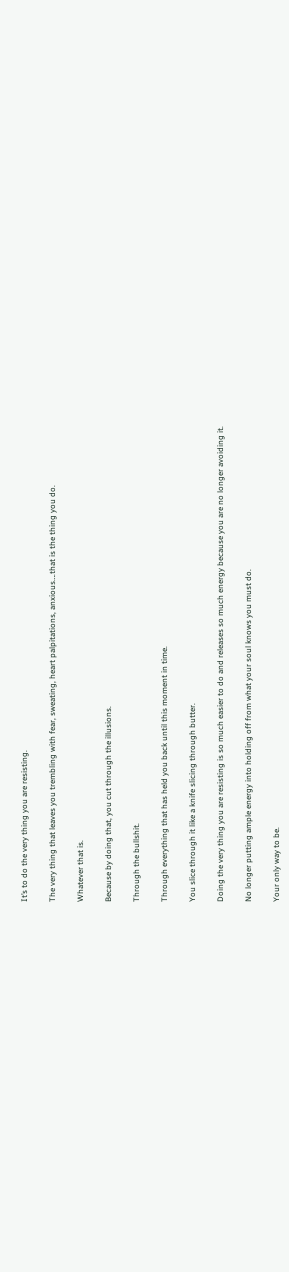It’s to do the very thing you are resisting.

The very thing that leaves you trembling with fear, sweating, heart palpitations, anxious….that is the thing you do.

Whatever that is.

Because by doing that, you cut through the illusions.

Through the bullshit.

Through everything that has held you back until this moment in time.

You slice through it like a knife slicing through butter.

Doing the very thing you are resisting is so much easier to do and releases so much energy because you are no longer avoiding it.

No longer putting ample energy into holding off from what your soul knows you must do.

Your only way to be.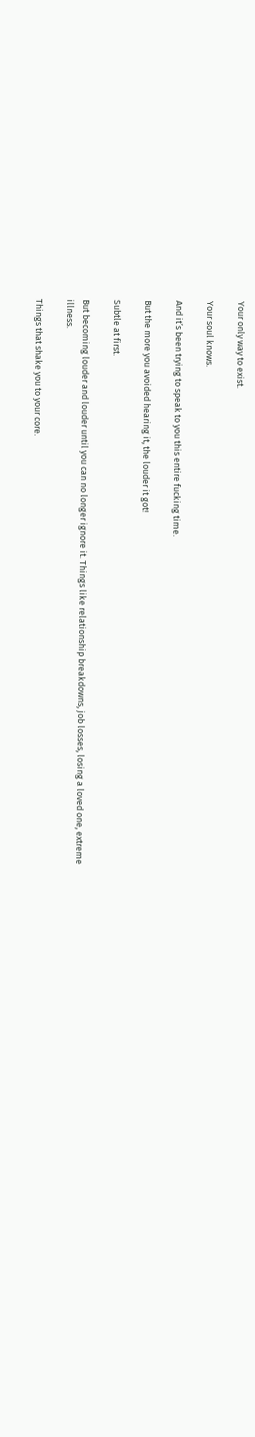Your only way to exist.

Your soul knows.

And it’s been trying to speak to you this entire fucking time.

But the more you avoided hearing it, the louder it got!

Subtle at first.

But becoming louder and louder until you can no longer ignore it. Things like relationship breakdowns, job losses, losing a loved one, extreme illness.

Things that shake you to your core.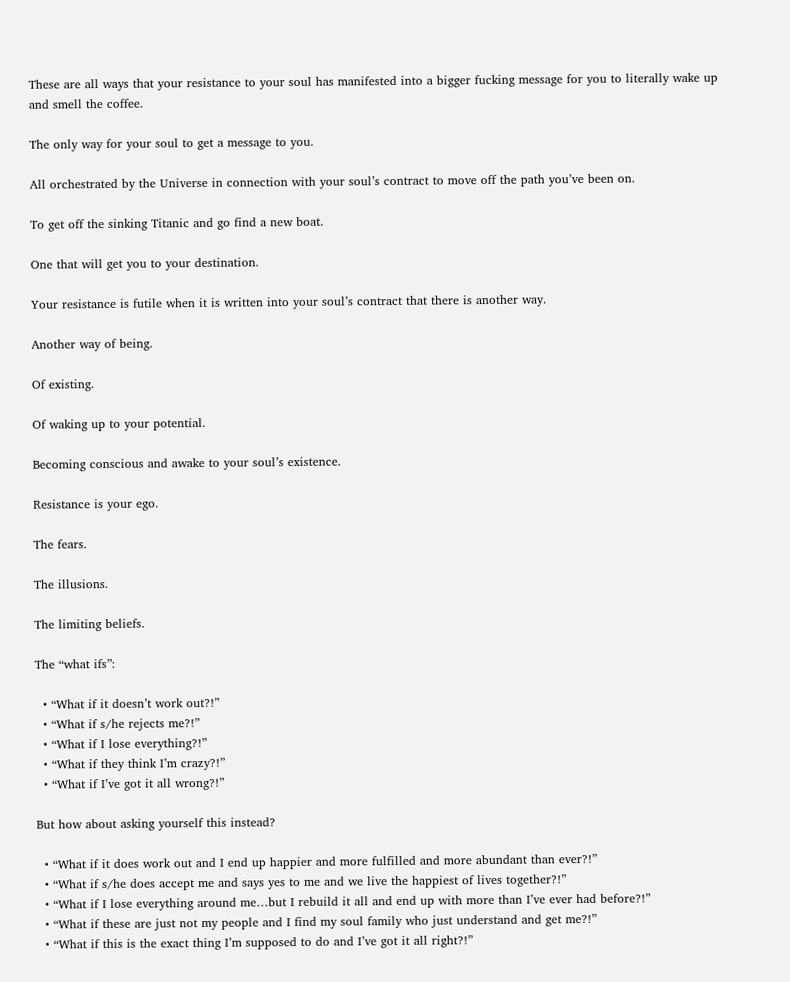These are all ways that your resistance to your soul has manifested into a bigger fucking message for you to literally wake up and smell the coffee.

The only way for your soul to get a message to you.

All orchestrated by the Universe in connection with your soul’s contract to move off the path you’ve been on.

To get off the sinking Titanic and go find a new boat.

One that will get you to your destination.

Your resistance is futile when it is written into your soul’s contract that there is another way.

Another way of being.

Of existing.

Of waking up to your potential.

Becoming conscious and awake to your soul’s existence.

Resistance is your ego.

The fears.

The illusions.

The limiting beliefs.

The “what ifs”:

  • “What if it doesn’t work out?!”
  • “What if s/he rejects me?!”
  • “What if I lose everything?!”
  • “What if they think I’m crazy?!”
  • “What if I’ve got it all wrong?!”

But how about asking yourself this instead?

  • “What if it does work out and I end up happier and more fulfilled and more abundant than ever?!”
  • “What if s/he does accept me and says yes to me and we live the happiest of lives together?!”
  • “What if I lose everything around me…but I rebuild it all and end up with more than I’ve ever had before?!”
  • “What if these are just not my people and I find my soul family who just understand and get me?!”
  • “What if this is the exact thing I’m supposed to do and I’ve got it all right?!”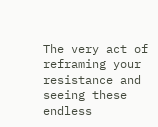The very act of reframing your resistance and seeing these endless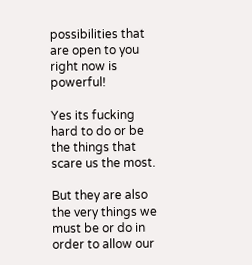possibilities that are open to you right now is powerful!

Yes its fucking hard to do or be the things that scare us the most.

But they are also the very things we must be or do in order to allow our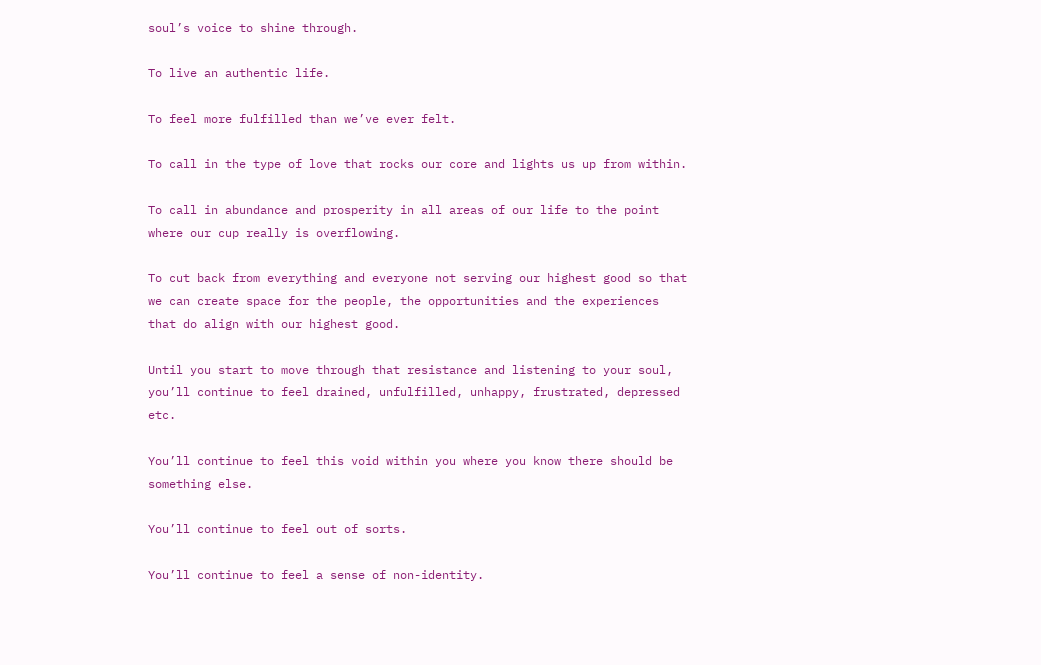soul’s voice to shine through.

To live an authentic life.

To feel more fulfilled than we’ve ever felt.

To call in the type of love that rocks our core and lights us up from within.

To call in abundance and prosperity in all areas of our life to the point where our cup really is overflowing.

To cut back from everything and everyone not serving our highest good so that we can create space for the people, the opportunities and the experiences that do align with our highest good.

Until you start to move through that resistance and listening to your soul, you’ll continue to feel drained, unfulfilled, unhappy, frustrated, depressed etc.

You’ll continue to feel this void within you where you know there should be something else.

You’ll continue to feel out of sorts.

You’ll continue to feel a sense of non-identity.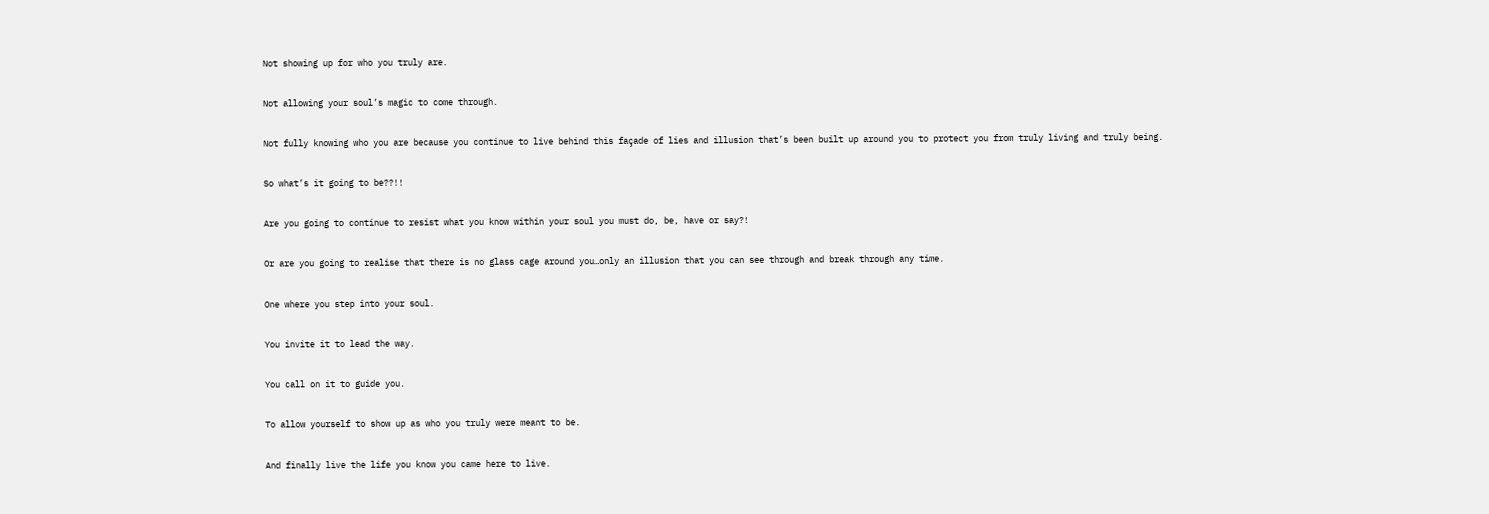Not showing up for who you truly are.

Not allowing your soul’s magic to come through.

Not fully knowing who you are because you continue to live behind this façade of lies and illusion that’s been built up around you to protect you from truly living and truly being.

So what’s it going to be??!!

Are you going to continue to resist what you know within your soul you must do, be, have or say?!

Or are you going to realise that there is no glass cage around you…only an illusion that you can see through and break through any time.

One where you step into your soul.

You invite it to lead the way.

You call on it to guide you.

To allow yourself to show up as who you truly were meant to be.

And finally live the life you know you came here to live.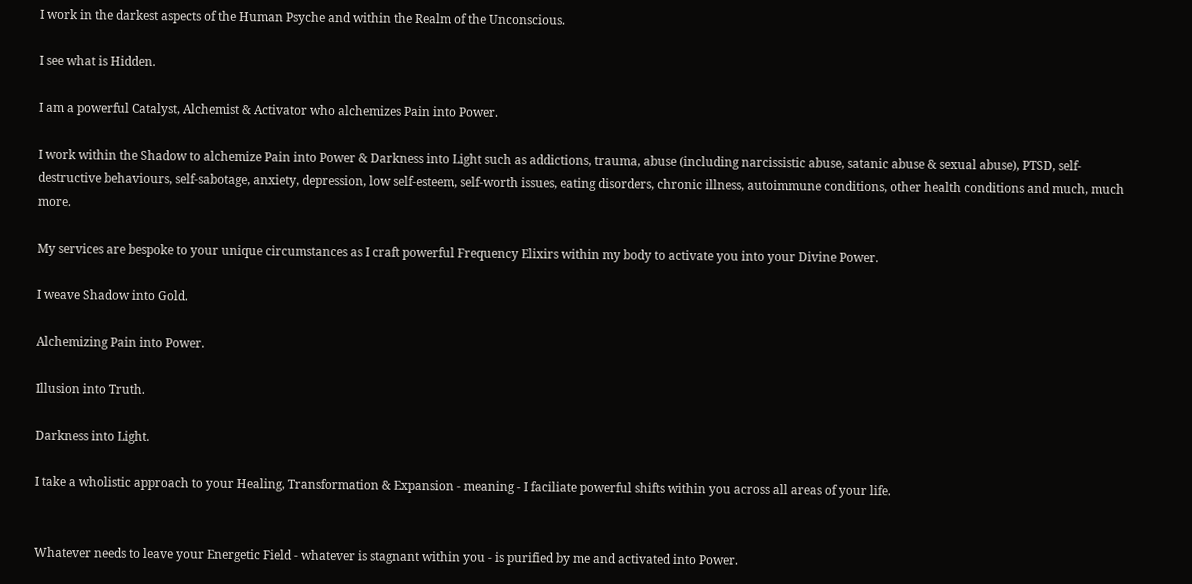I work in the darkest aspects of the Human Psyche and within the Realm of the Unconscious.

I see what is Hidden.

I am a powerful Catalyst, Alchemist & Activator who alchemizes Pain into Power.

I work within the Shadow to alchemize Pain into Power & Darkness into Light such as addictions, trauma, abuse (including narcissistic abuse, satanic abuse & sexual abuse), PTSD, self-destructive behaviours, self-sabotage, anxiety, depression, low self-esteem, self-worth issues, eating disorders, chronic illness, autoimmune conditions, other health conditions and much, much more.

My services are bespoke to your unique circumstances as I craft powerful Frequency Elixirs within my body to activate you into your Divine Power.

I weave Shadow into Gold.

Alchemizing Pain into Power.

Illusion into Truth.

Darkness into Light.

I take a wholistic approach to your Healing, Transformation & Expansion - meaning - I faciliate powerful shifts within you across all areas of your life.


Whatever needs to leave your Energetic Field - whatever is stagnant within you - is purified by me and activated into Power.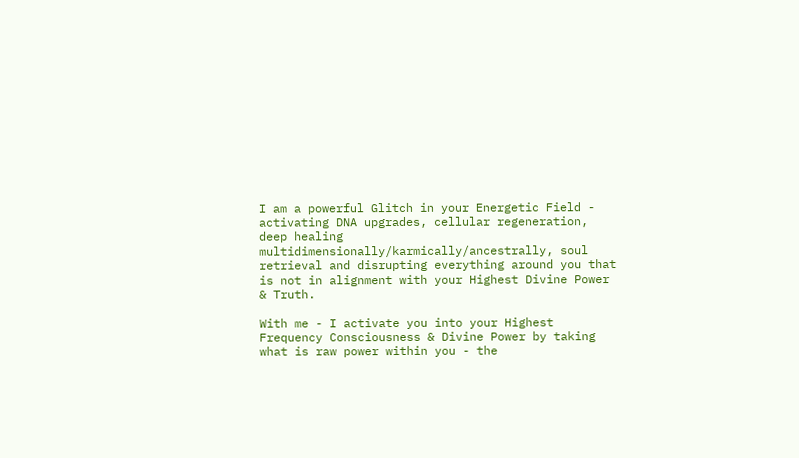I am a powerful Glitch in your Energetic Field - activating DNA upgrades, cellular regeneration, deep healing multidimensionally/karmically/ancestrally, soul retrieval and disrupting everything around you that is not in alignment with your Highest Divine Power & Truth.

With me - I activate you into your Highest Frequency Consciousness & Divine Power by taking what is raw power within you - the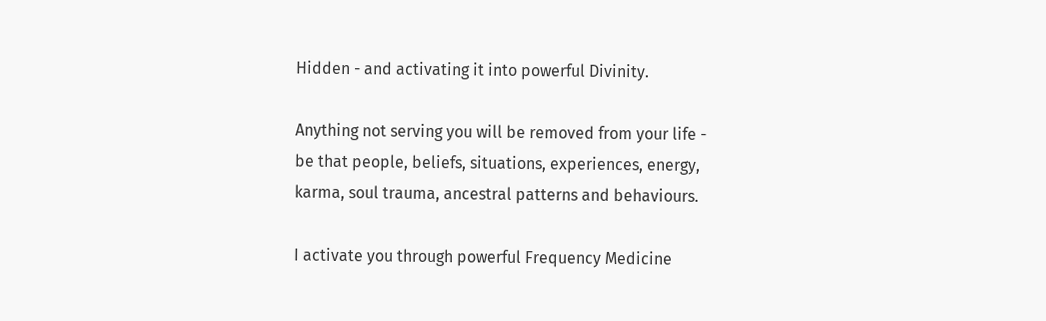Hidden - and activating it into powerful Divinity.

Anything not serving you will be removed from your life - be that people, beliefs, situations, experiences, energy, karma, soul trauma, ancestral patterns and behaviours.

I activate you through powerful Frequency Medicine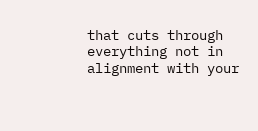that cuts through everything not in alignment with your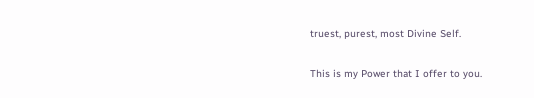truest, purest, most Divine Self.

This is my Power that I offer to you.